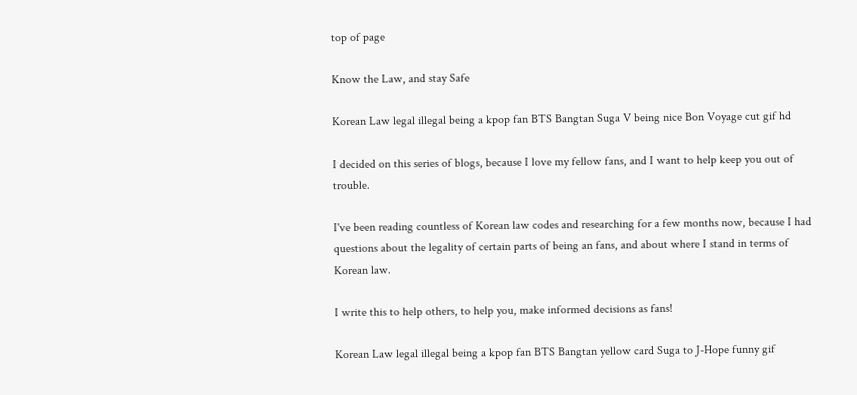top of page

Know the Law, and stay Safe

Korean Law legal illegal being a kpop fan BTS Bangtan Suga V being nice Bon Voyage cut gif hd

I decided on this series of blogs, because I love my fellow fans, and I want to help keep you out of trouble.

I've been reading countless of Korean law codes and researching for a few months now, because I had questions about the legality of certain parts of being an fans, and about where I stand in terms of Korean law.

I write this to help others, to help you, make informed decisions as fans!

Korean Law legal illegal being a kpop fan BTS Bangtan yellow card Suga to J-Hope funny gif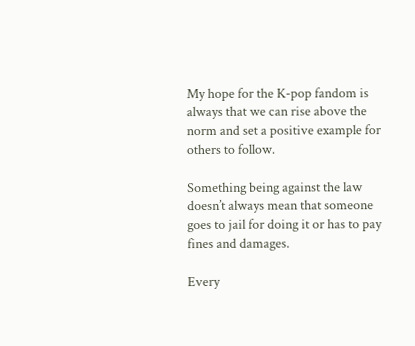My hope for the K-pop fandom is always that we can rise above the norm and set a positive example for others to follow.

Something being against the law doesn’t always mean that someone goes to jail for doing it or has to pay fines and damages.

Every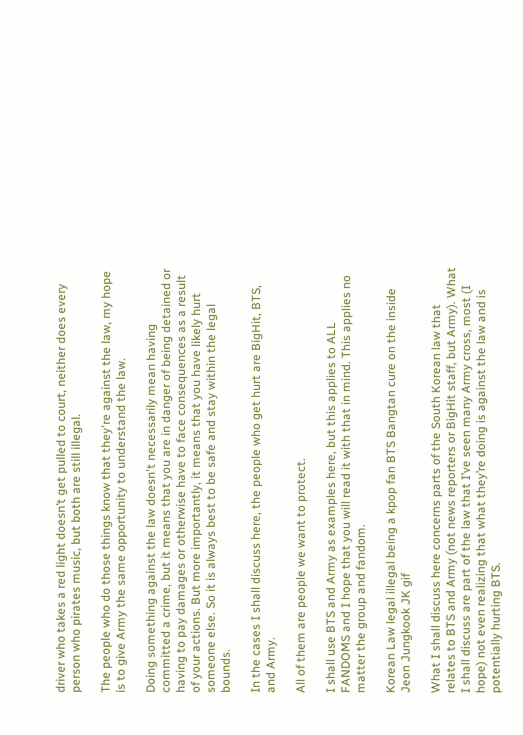driver who takes a red light doesn’t get pulled to court, neither does every person who pirates music, but both are still illegal.

The people who do those things know that they're against the law, my hope is to give Army the same opportunity to understand the law.

Doing something against the law doesn't necessarily mean having committed a crime, but it means that you are in danger of being detained or having to pay damages or otherwise have to face consequences as a result of your actions. But more importantly, it means that you have likely hurt someone else. So it is always best to be safe and stay within the legal bounds.

In the cases I shall discuss here, the people who get hurt are BigHit, BTS, and Army.

All of them are people we want to protect.

I shall use BTS and Army as examples here, but this applies to ALL FANDOMS and I hope that you will read it with that in mind. This applies no matter the group and fandom.

Korean Law legal illegal being a kpop fan BTS Bangtan cure on the inside Jeon Jungkook JK gif

What I shall discuss here concerns parts of the South Korean law that relates to BTS and Army (not news reporters or BigHit staff, but Army). What I shall discuss are part of the law that I’ve seen many Army cross, most (I hope) not even realizing that what they’re doing is against the law and is potentially hurting BTS.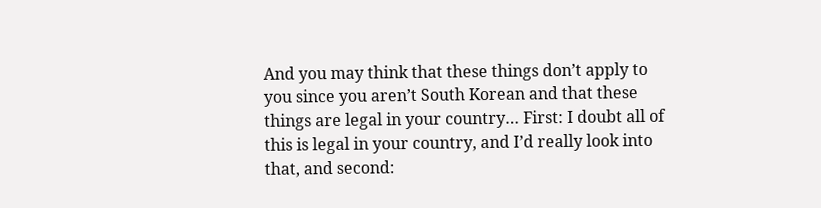And you may think that these things don’t apply to you since you aren’t South Korean and that these things are legal in your country… First: I doubt all of this is legal in your country, and I’d really look into that, and second: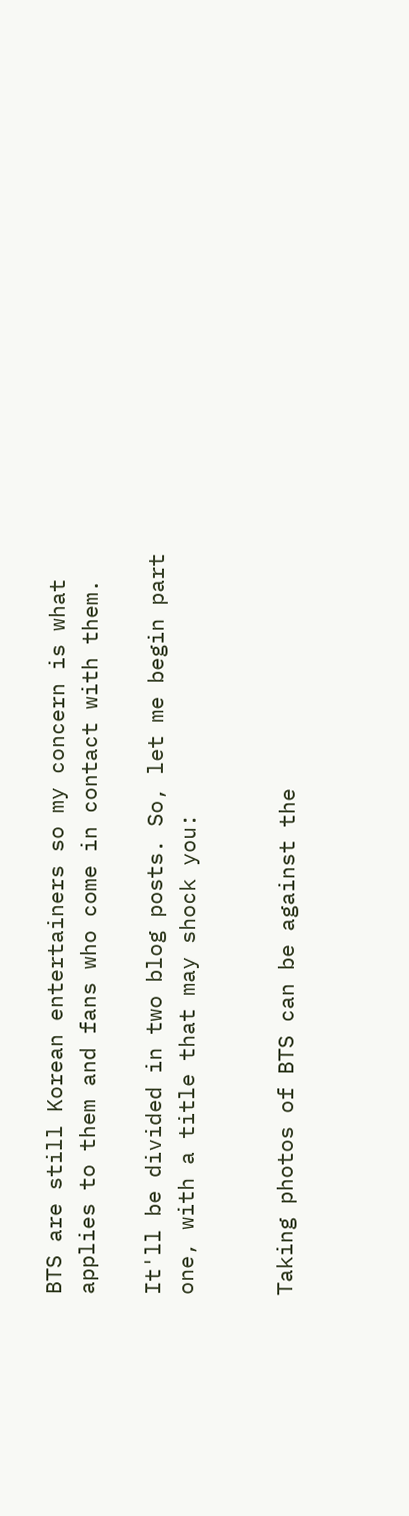BTS are still Korean entertainers so my concern is what applies to them and fans who come in contact with them.

It'll be divided in two blog posts. So, let me begin part one, with a title that may shock you:


Taking photos of BTS can be against the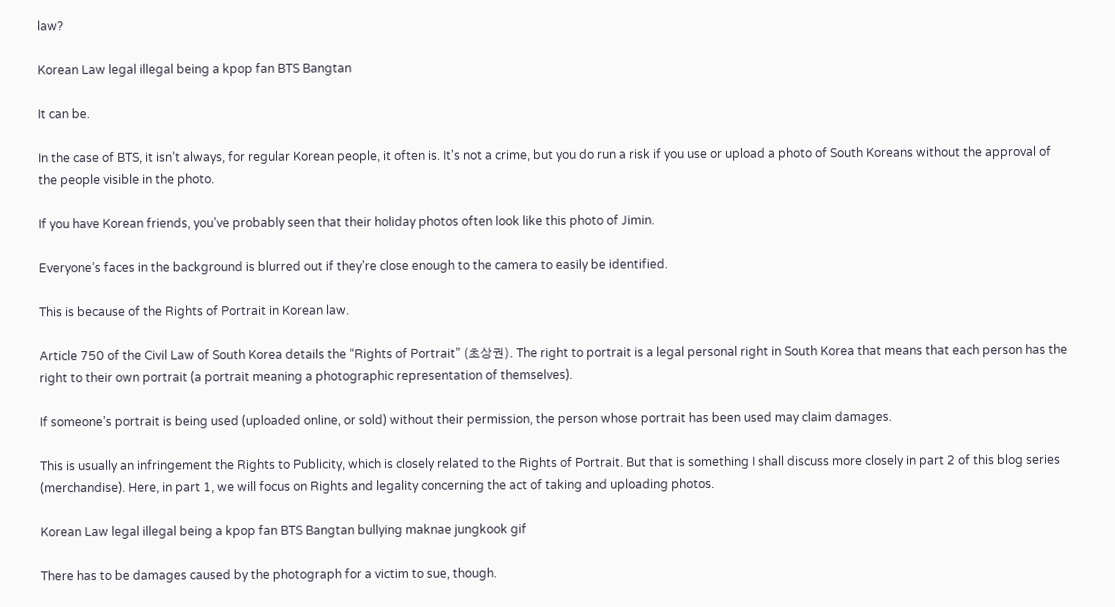law?

Korean Law legal illegal being a kpop fan BTS Bangtan

It can be.

In the case of BTS, it isn’t always, for regular Korean people, it often is. It's not a crime, but you do run a risk if you use or upload a photo of South Koreans without the approval of the people visible in the photo.

If you have Korean friends, you’ve probably seen that their holiday photos often look like this photo of Jimin.

Everyone’s faces in the background is blurred out if they’re close enough to the camera to easily be identified.

This is because of the Rights of Portrait in Korean law.

Article 750 of the Civil Law of South Korea details the “Rights of Portrait” (초상권). The right to portrait is a legal personal right in South Korea that means that each person has the right to their own portrait (a portrait meaning a photographic representation of themselves).

If someone’s portrait is being used (uploaded online, or sold) without their permission, the person whose portrait has been used may claim damages.

This is usually an infringement the Rights to Publicity, which is closely related to the Rights of Portrait. But that is something I shall discuss more closely in part 2 of this blog series (merchandise). Here, in part 1, we will focus on Rights and legality concerning the act of taking and uploading photos.

Korean Law legal illegal being a kpop fan BTS Bangtan bullying maknae jungkook gif

There has to be damages caused by the photograph for a victim to sue, though.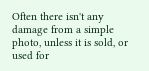Often there isn't any damage from a simple photo, unless it is sold, or used for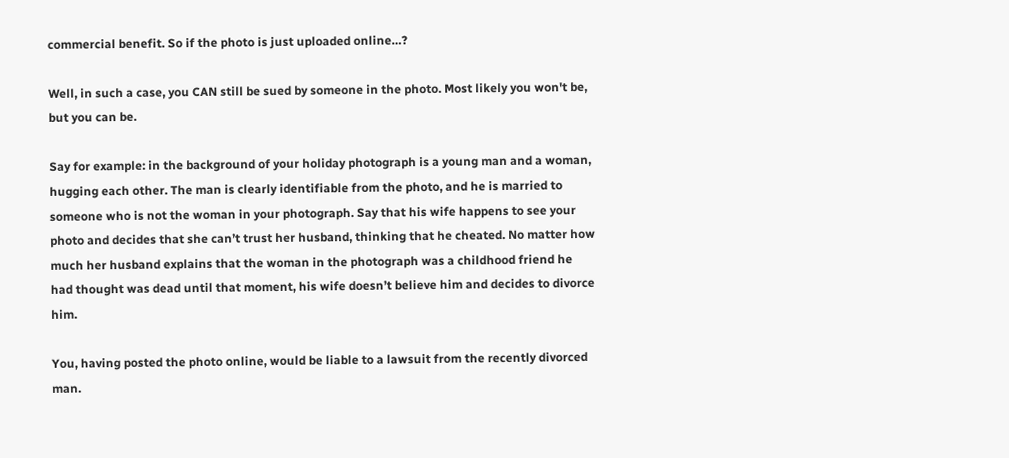commercial benefit. So if the photo is just uploaded online…?

Well, in such a case, you CAN still be sued by someone in the photo. Most likely you won't be, but you can be.

Say for example: in the background of your holiday photograph is a young man and a woman, hugging each other. The man is clearly identifiable from the photo, and he is married to someone who is not the woman in your photograph. Say that his wife happens to see your photo and decides that she can’t trust her husband, thinking that he cheated. No matter how much her husband explains that the woman in the photograph was a childhood friend he had thought was dead until that moment, his wife doesn’t believe him and decides to divorce him.

You, having posted the photo online, would be liable to a lawsuit from the recently divorced man.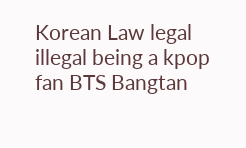Korean Law legal illegal being a kpop fan BTS Bangtan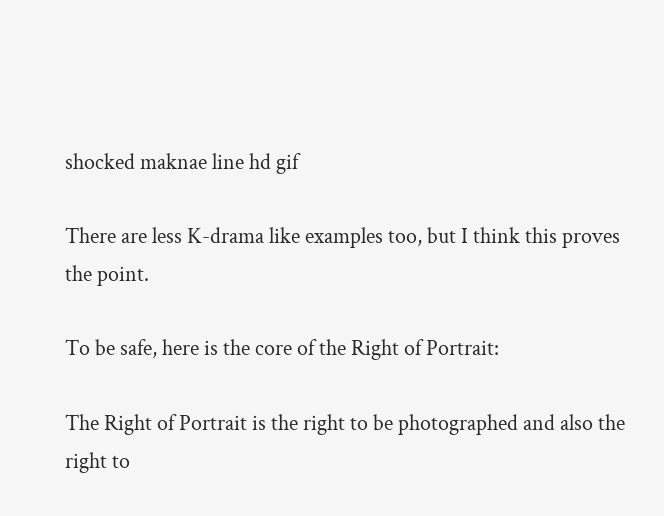shocked maknae line hd gif

There are less K-drama like examples too, but I think this proves the point.

To be safe, here is the core of the Right of Portrait:

The Right of Portrait is the right to be photographed and also the right to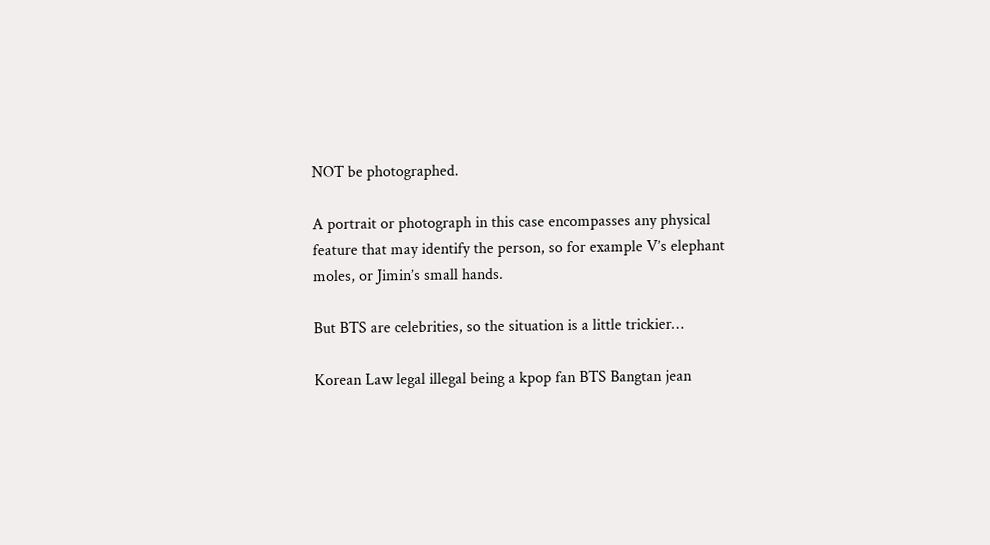NOT be photographed.

A portrait or photograph in this case encompasses any physical feature that may identify the person, so for example V’s elephant moles, or Jimin’s small hands.

But BTS are celebrities, so the situation is a little trickier…

Korean Law legal illegal being a kpop fan BTS Bangtan jean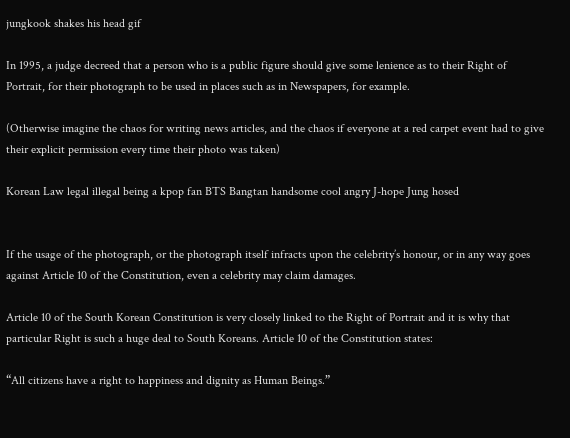jungkook shakes his head gif

In 1995, a judge decreed that a person who is a public figure should give some lenience as to their Right of Portrait, for their photograph to be used in places such as in Newspapers, for example.

(Otherwise imagine the chaos for writing news articles, and the chaos if everyone at a red carpet event had to give their explicit permission every time their photo was taken)

Korean Law legal illegal being a kpop fan BTS Bangtan handsome cool angry J-hope Jung hosed


If the usage of the photograph, or the photograph itself infracts upon the celebrity’s honour, or in any way goes against Article 10 of the Constitution, even a celebrity may claim damages.

Article 10 of the South Korean Constitution is very closely linked to the Right of Portrait and it is why that particular Right is such a huge deal to South Koreans. Article 10 of the Constitution states:

“All citizens have a right to happiness and dignity as Human Beings.”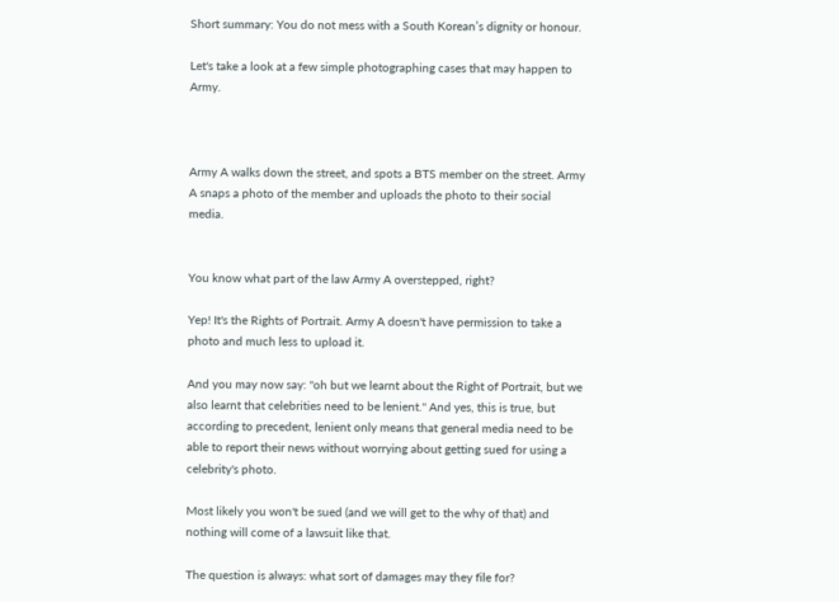Short summary: You do not mess with a South Korean’s dignity or honour.

Let's take a look at a few simple photographing cases that may happen to Army.



Army A walks down the street, and spots a BTS member on the street. Army A snaps a photo of the member and uploads the photo to their social media.


You know what part of the law Army A overstepped, right?

Yep! It's the Rights of Portrait. Army A doesn't have permission to take a photo and much less to upload it.

And you may now say: "oh but we learnt about the Right of Portrait, but we also learnt that celebrities need to be lenient." And yes, this is true, but according to precedent, lenient only means that general media need to be able to report their news without worrying about getting sued for using a celebrity's photo.

Most likely you won't be sued (and we will get to the why of that) and nothing will come of a lawsuit like that.

The question is always: what sort of damages may they file for?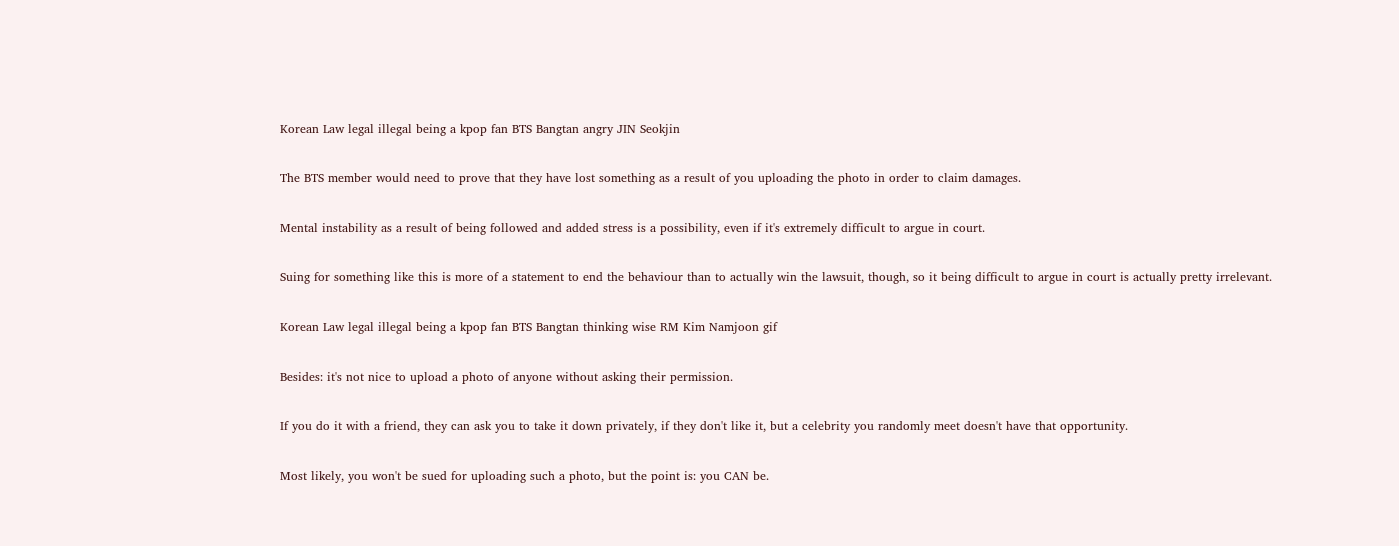Korean Law legal illegal being a kpop fan BTS Bangtan angry JIN Seokjin

The BTS member would need to prove that they have lost something as a result of you uploading the photo in order to claim damages.

Mental instability as a result of being followed and added stress is a possibility, even if it's extremely difficult to argue in court.

Suing for something like this is more of a statement to end the behaviour than to actually win the lawsuit, though, so it being difficult to argue in court is actually pretty irrelevant.

Korean Law legal illegal being a kpop fan BTS Bangtan thinking wise RM Kim Namjoon gif

Besides: it's not nice to upload a photo of anyone without asking their permission.

If you do it with a friend, they can ask you to take it down privately, if they don't like it, but a celebrity you randomly meet doesn't have that opportunity.

Most likely, you won't be sued for uploading such a photo, but the point is: you CAN be.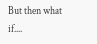But then what if....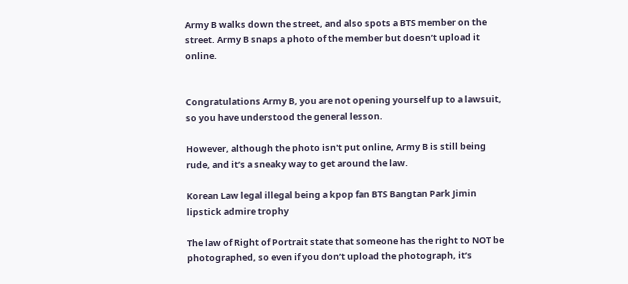Army B walks down the street, and also spots a BTS member on the street. Army B snaps a photo of the member but doesn’t upload it online.


Congratulations Army B, you are not opening yourself up to a lawsuit, so you have understood the general lesson.

However, although the photo isn't put online, Army B is still being rude, and it’s a sneaky way to get around the law.

Korean Law legal illegal being a kpop fan BTS Bangtan Park Jimin lipstick admire trophy

The law of Right of Portrait state that someone has the right to NOT be photographed, so even if you don’t upload the photograph, it’s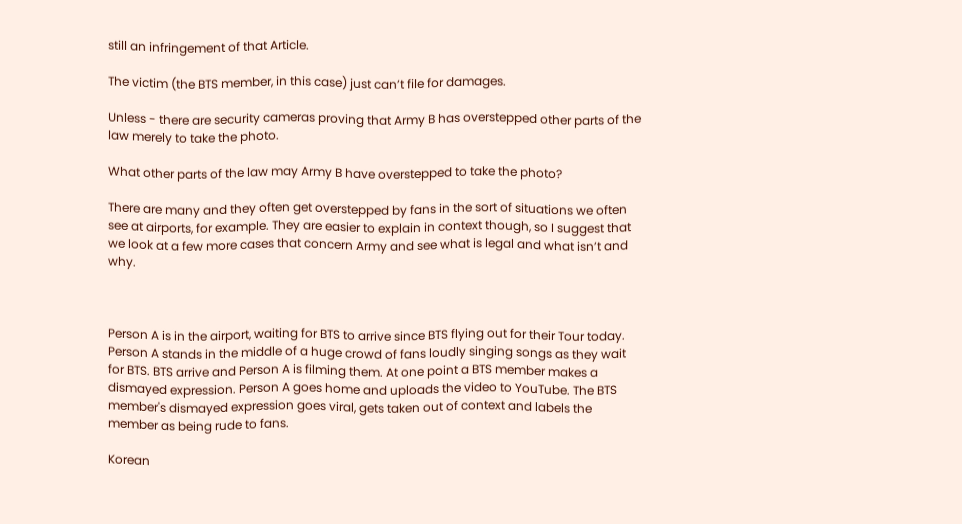still an infringement of that Article.

The victim (the BTS member, in this case) just can’t file for damages.

Unless - there are security cameras proving that Army B has overstepped other parts of the law merely to take the photo.

What other parts of the law may Army B have overstepped to take the photo?

There are many and they often get overstepped by fans in the sort of situations we often see at airports, for example. They are easier to explain in context though, so I suggest that we look at a few more cases that concern Army and see what is legal and what isn’t and why.



Person A is in the airport, waiting for BTS to arrive since BTS flying out for their Tour today. Person A stands in the middle of a huge crowd of fans loudly singing songs as they wait for BTS. BTS arrive and Person A is filming them. At one point a BTS member makes a dismayed expression. Person A goes home and uploads the video to YouTube. The BTS member's dismayed expression goes viral, gets taken out of context and labels the member as being rude to fans.

Korean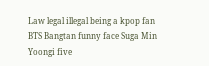Law legal illegal being a kpop fan BTS Bangtan funny face Suga Min Yoongi five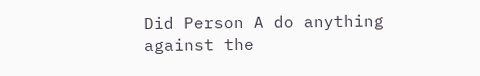Did Person A do anything against the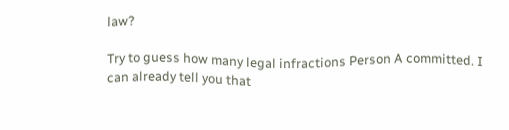law?

Try to guess how many legal infractions Person A committed. I can already tell you that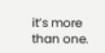it’s more than one.